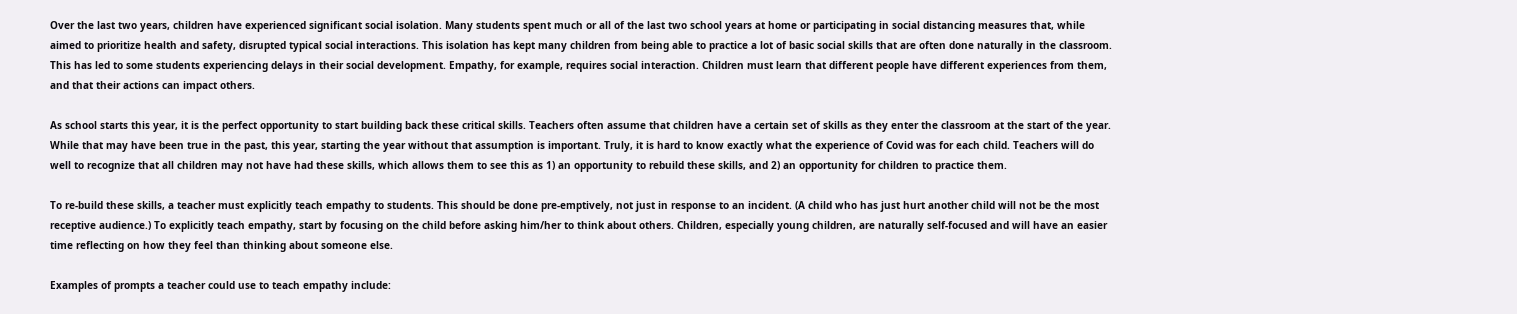Over the last two years, children have experienced significant social isolation. Many students spent much or all of the last two school years at home or participating in social distancing measures that, while aimed to prioritize health and safety, disrupted typical social interactions. This isolation has kept many children from being able to practice a lot of basic social skills that are often done naturally in the classroom. This has led to some students experiencing delays in their social development. Empathy, for example, requires social interaction. Children must learn that different people have different experiences from them, and that their actions can impact others.

As school starts this year, it is the perfect opportunity to start building back these critical skills. Teachers often assume that children have a certain set of skills as they enter the classroom at the start of the year. While that may have been true in the past, this year, starting the year without that assumption is important. Truly, it is hard to know exactly what the experience of Covid was for each child. Teachers will do well to recognize that all children may not have had these skills, which allows them to see this as 1) an opportunity to rebuild these skills, and 2) an opportunity for children to practice them.

To re-build these skills, a teacher must explicitly teach empathy to students. This should be done pre-emptively, not just in response to an incident. (A child who has just hurt another child will not be the most receptive audience.) To explicitly teach empathy, start by focusing on the child before asking him/her to think about others. Children, especially young children, are naturally self-focused and will have an easier time reflecting on how they feel than thinking about someone else.

Examples of prompts a teacher could use to teach empathy include: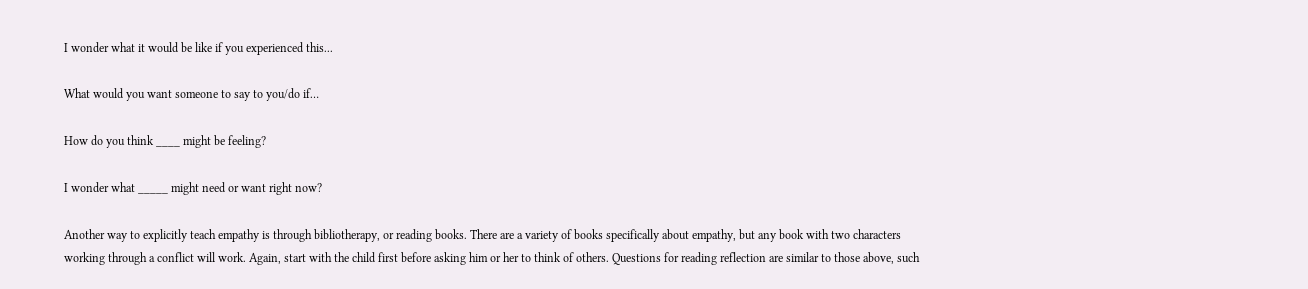I wonder what it would be like if you experienced this...

What would you want someone to say to you/do if…

How do you think ____ might be feeling?

I wonder what _____ might need or want right now?

Another way to explicitly teach empathy is through bibliotherapy, or reading books. There are a variety of books specifically about empathy, but any book with two characters working through a conflict will work. Again, start with the child first before asking him or her to think of others. Questions for reading reflection are similar to those above, such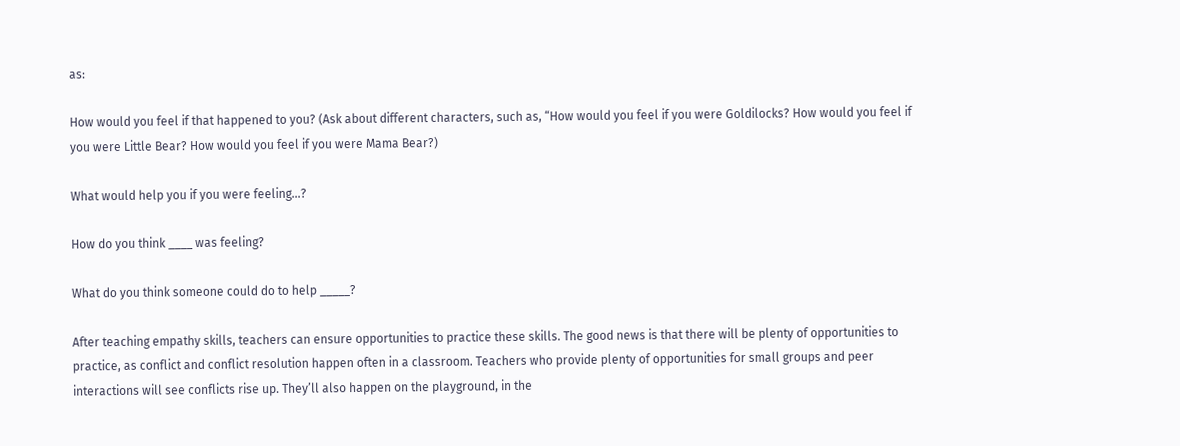as:

How would you feel if that happened to you? (Ask about different characters, such as, “How would you feel if you were Goldilocks? How would you feel if you were Little Bear? How would you feel if you were Mama Bear?)

What would help you if you were feeling…?

How do you think ____ was feeling?

What do you think someone could do to help _____?

After teaching empathy skills, teachers can ensure opportunities to practice these skills. The good news is that there will be plenty of opportunities to practice, as conflict and conflict resolution happen often in a classroom. Teachers who provide plenty of opportunities for small groups and peer interactions will see conflicts rise up. They’ll also happen on the playground, in the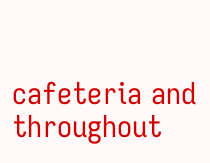cafeteria and throughout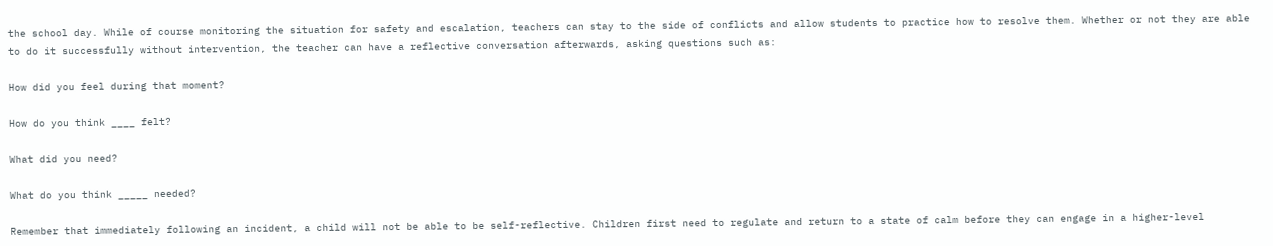the school day. While of course monitoring the situation for safety and escalation, teachers can stay to the side of conflicts and allow students to practice how to resolve them. Whether or not they are able to do it successfully without intervention, the teacher can have a reflective conversation afterwards, asking questions such as:

How did you feel during that moment?

How do you think ____ felt?

What did you need?

What do you think _____ needed?

Remember that immediately following an incident, a child will not be able to be self-reflective. Children first need to regulate and return to a state of calm before they can engage in a higher-level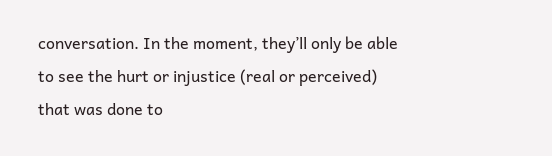conversation. In the moment, they’ll only be able to see the hurt or injustice (real or perceived) that was done to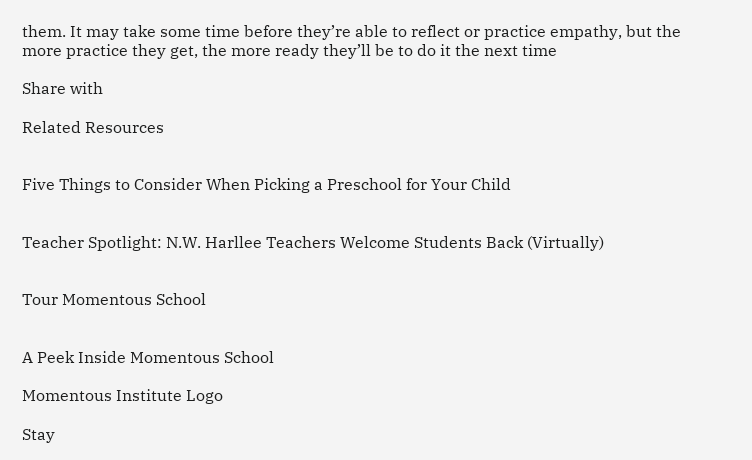them. It may take some time before they’re able to reflect or practice empathy, but the more practice they get, the more ready they’ll be to do it the next time

Share with

Related Resources


Five Things to Consider When Picking a Preschool for Your Child


Teacher Spotlight: N.W. Harllee Teachers Welcome Students Back (Virtually)


Tour Momentous School


A Peek Inside Momentous School

Momentous Institute Logo

Stay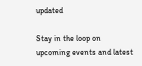updated

Stay in the loop on upcoming events and latest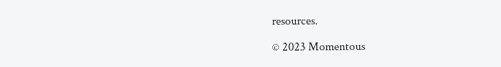resources.

© 2023 Momentous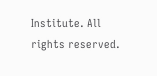Institute. All rights reserved.